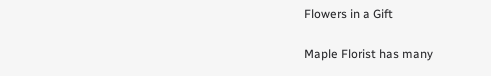Flowers in a Gift

Maple Florist has many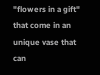"flowers in a gift" that come in an unique vase that can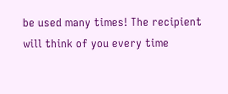be used many times! The recipient will think of you every time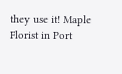they use it! Maple Florist in Port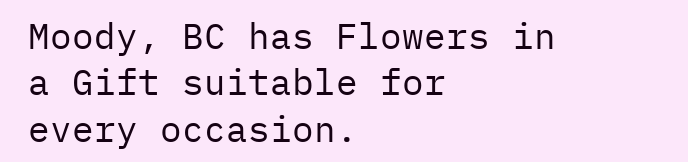Moody, BC has Flowers in a Gift suitable for every occasion.